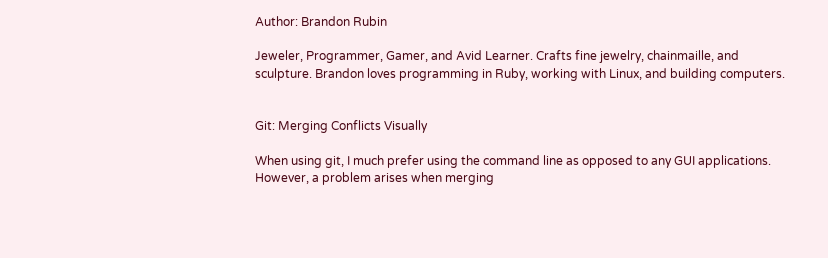Author: Brandon Rubin

Jeweler, Programmer, Gamer, and Avid Learner. Crafts fine jewelry, chainmaille, and sculpture. Brandon loves programming in Ruby, working with Linux, and building computers.


Git: Merging Conflicts Visually

When using git, I much prefer using the command line as opposed to any GUI applications. However, a problem arises when merging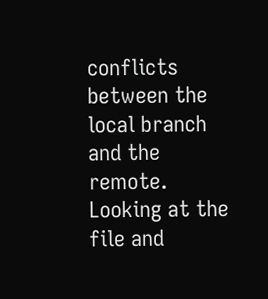conflicts between the local branch and the remote. Looking at the file and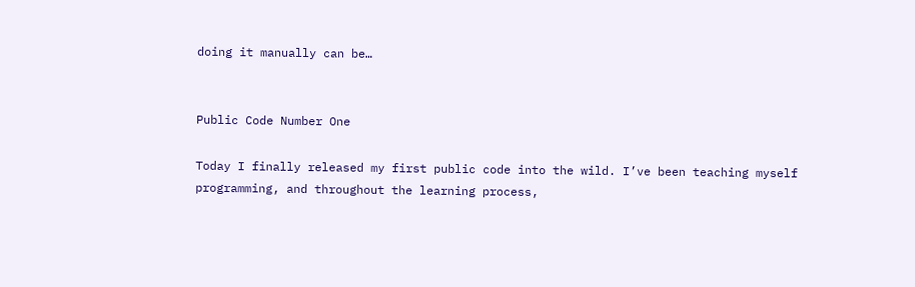doing it manually can be…


Public Code Number One

Today I finally released my first public code into the wild. I’ve been teaching myself programming, and throughout the learning process,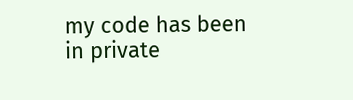my code has been in private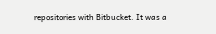repositories with Bitbucket. It was a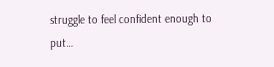struggle to feel confident enough to put…